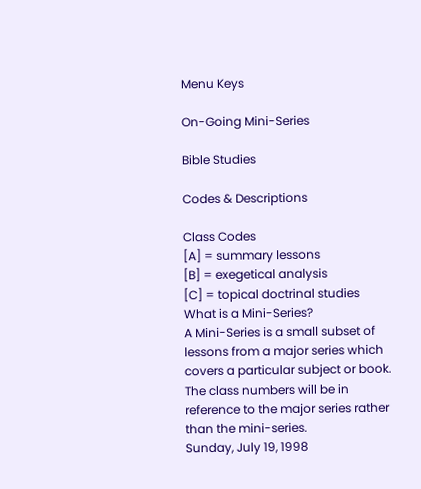Menu Keys

On-Going Mini-Series

Bible Studies

Codes & Descriptions

Class Codes
[A] = summary lessons
[B] = exegetical analysis
[C] = topical doctrinal studies
What is a Mini-Series?
A Mini-Series is a small subset of lessons from a major series which covers a particular subject or book. The class numbers will be in reference to the major series rather than the mini-series.
Sunday, July 19, 1998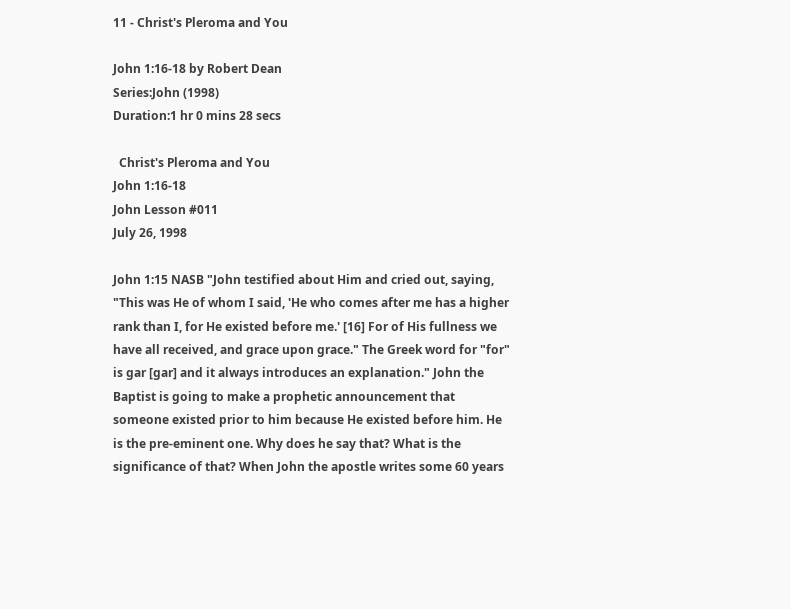11 - Christ's Pleroma and You

John 1:16-18 by Robert Dean
Series:John (1998)
Duration:1 hr 0 mins 28 secs

  Christ's Pleroma and You
John 1:16-18
John Lesson #011
July 26, 1998

John 1:15 NASB "John testified about Him and cried out, saying, "This was He of whom I said, 'He who comes after me has a higher rank than I, for He existed before me.' [16] For of His fullness we have all received, and grace upon grace." The Greek word for "for" is gar [gar] and it always introduces an explanation." John the Baptist is going to make a prophetic announcement that someone existed prior to him because He existed before him. He is the pre-eminent one. Why does he say that? What is the significance of that? When John the apostle writes some 60 years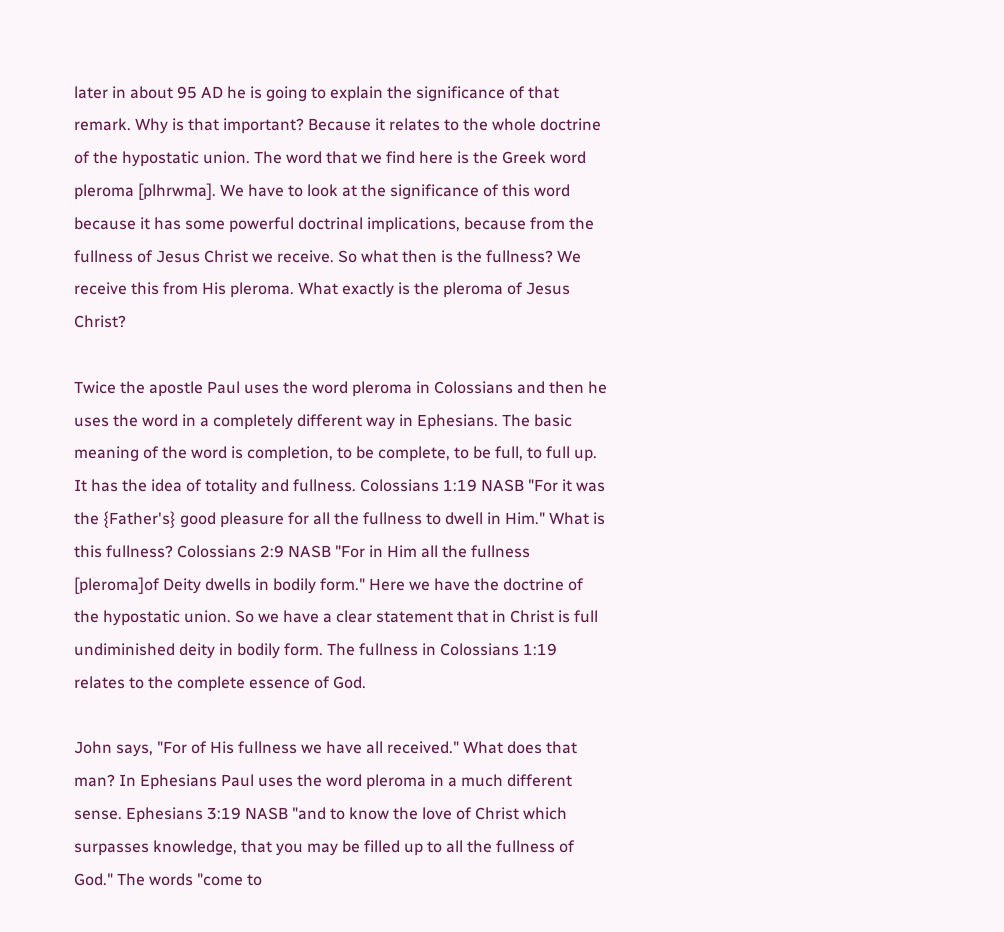later in about 95 AD he is going to explain the significance of that remark. Why is that important? Because it relates to the whole doctrine of the hypostatic union. The word that we find here is the Greek word pleroma [plhrwma]. We have to look at the significance of this word because it has some powerful doctrinal implications, because from the fullness of Jesus Christ we receive. So what then is the fullness? We receive this from His pleroma. What exactly is the pleroma of Jesus Christ?

Twice the apostle Paul uses the word pleroma in Colossians and then he uses the word in a completely different way in Ephesians. The basic meaning of the word is completion, to be complete, to be full, to full up. It has the idea of totality and fullness. Colossians 1:19 NASB "For it was the {Father's} good pleasure for all the fullness to dwell in Him." What is this fullness? Colossians 2:9 NASB "For in Him all the fullness [pleroma]of Deity dwells in bodily form." Here we have the doctrine of the hypostatic union. So we have a clear statement that in Christ is full undiminished deity in bodily form. The fullness in Colossians 1:19 relates to the complete essence of God.

John says, "For of His fullness we have all received." What does that man? In Ephesians Paul uses the word pleroma in a much different sense. Ephesians 3:19 NASB "and to know the love of Christ which surpasses knowledge, that you may be filled up to all the fullness of God." The words "come to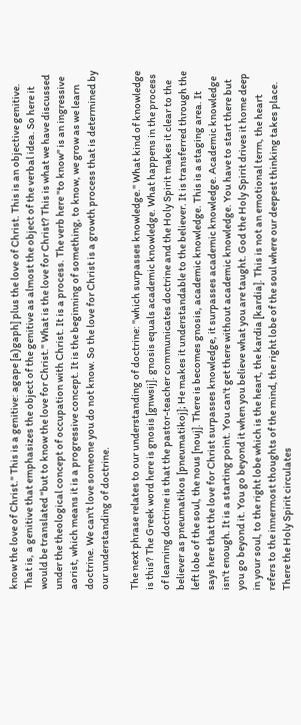know the love of Christ." This is a genitive: agape [a)gaph] plus the love of Christ. This is an objective genitive. That is, a genitive that emphasizes the object of the genitive as almost the object of the verbal idea. So here it would be translated "but to know the love for Christ." What is the love for Christ? This is what we have discussed under the theological concept of occupation with Christ. It is a process. The verb here "to know" is an ingressive aorist, which means it is a progressive concept. It is the beginning of something, to know, we grow as we learn doctrine. We can't love someone you do not know. So the love for Christ is a growth process that is determined by our understanding of doctrine.

The next phrase relates to our understanding of doctrine: "which surpasses knowledge." What kind of knowledge is this? The Greek word here is gnosis [gnwsij]. gnosis equals academic knowledge. What happens in the process of learning doctrine is that the pastor-teacher communicates doctrine and the Holy Spirit makes it clear to the believer as pneumatikos [pneumatikoj]; He makes it understandable to the believer. It is transferred through the left lobe of the soul, the nous [nouj]. There is becomes gnosis, academic knowledge. This is a staging area. It says here that the love for Christ surpasses knowledge, it surpasses academic knowledge. Academic knowledge isn't enough. It is a starting point. You can't get there without academic knowledge. You have to start there but you go beyond it. You go beyond it when you believe what you are taught. God the Holy Spirit drives it home deep in your soul, to the right lobe which is the heart, the kardia [kardia]. This is not an emotional term, the heart refers to the innermost thoughts of the mind, the right lobe of the soul where our deepest thinking takes place. There the Holy Spirit circulates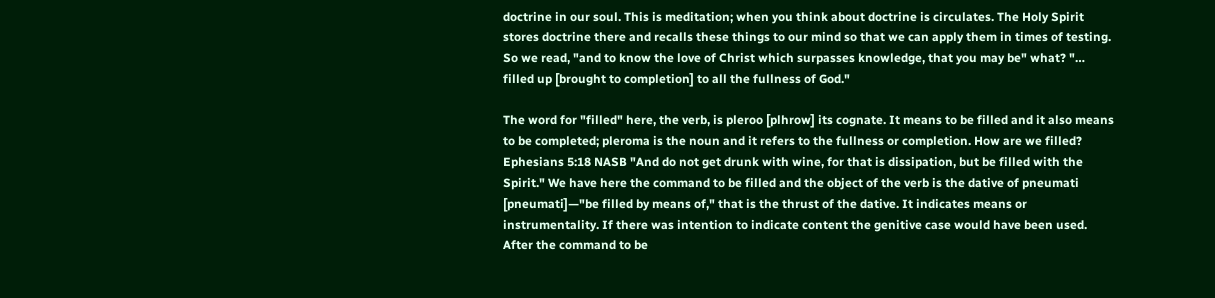doctrine in our soul. This is meditation; when you think about doctrine is circulates. The Holy Spirit stores doctrine there and recalls these things to our mind so that we can apply them in times of testing. So we read, "and to know the love of Christ which surpasses knowledge, that you may be" what? "… filled up [brought to completion] to all the fullness of God."

The word for "filled" here, the verb, is pleroo [plhrow] its cognate. It means to be filled and it also means to be completed; pleroma is the noun and it refers to the fullness or completion. How are we filled? Ephesians 5:18 NASB "And do not get drunk with wine, for that is dissipation, but be filled with the Spirit." We have here the command to be filled and the object of the verb is the dative of pneumati [pneumati]—"be filled by means of," that is the thrust of the dative. It indicates means or instrumentality. If there was intention to indicate content the genitive case would have been used. After the command to be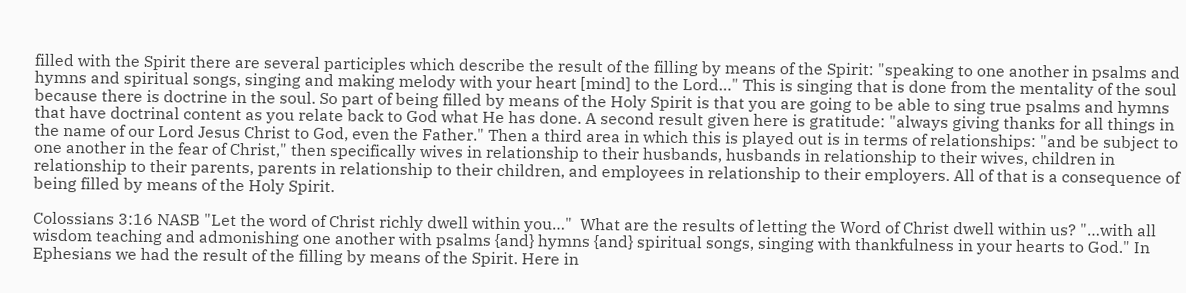filled with the Spirit there are several participles which describe the result of the filling by means of the Spirit: "speaking to one another in psalms and hymns and spiritual songs, singing and making melody with your heart [mind] to the Lord…" This is singing that is done from the mentality of the soul because there is doctrine in the soul. So part of being filled by means of the Holy Spirit is that you are going to be able to sing true psalms and hymns that have doctrinal content as you relate back to God what He has done. A second result given here is gratitude: "always giving thanks for all things in the name of our Lord Jesus Christ to God, even the Father." Then a third area in which this is played out is in terms of relationships: "and be subject to one another in the fear of Christ," then specifically wives in relationship to their husbands, husbands in relationship to their wives, children in relationship to their parents, parents in relationship to their children, and employees in relationship to their employers. All of that is a consequence of being filled by means of the Holy Spirit.

Colossians 3:16 NASB "Let the word of Christ richly dwell within you…"  What are the results of letting the Word of Christ dwell within us? "…with all wisdom teaching and admonishing one another with psalms {and} hymns {and} spiritual songs, singing with thankfulness in your hearts to God." In Ephesians we had the result of the filling by means of the Spirit. Here in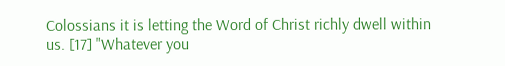Colossians it is letting the Word of Christ richly dwell within us. [17] "Whatever you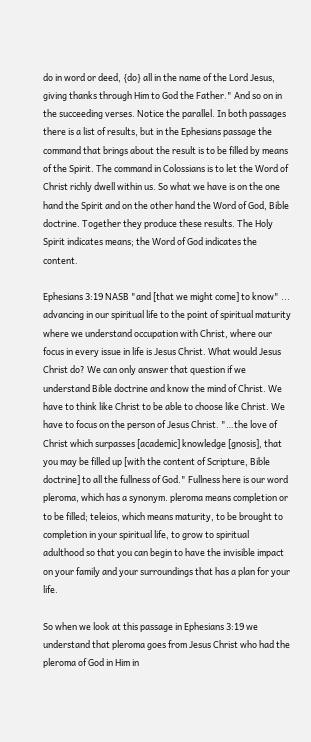do in word or deed, {do} all in the name of the Lord Jesus, giving thanks through Him to God the Father." And so on in the succeeding verses. Notice the parallel. In both passages there is a list of results, but in the Ephesians passage the command that brings about the result is to be filled by means of the Spirit. The command in Colossians is to let the Word of Christ richly dwell within us. So what we have is on the one hand the Spirit and on the other hand the Word of God, Bible doctrine. Together they produce these results. The Holy Spirit indicates means; the Word of God indicates the content.

Ephesians 3:19 NASB "and [that we might come] to know" ... advancing in our spiritual life to the point of spiritual maturity where we understand occupation with Christ, where our focus in every issue in life is Jesus Christ. What would Jesus Christ do? We can only answer that question if we understand Bible doctrine and know the mind of Christ. We have to think like Christ to be able to choose like Christ. We have to focus on the person of Jesus Christ. "…the love of Christ which surpasses [academic] knowledge [gnosis], that you may be filled up [with the content of Scripture, Bible doctrine] to all the fullness of God." Fullness here is our word pleroma, which has a synonym. pleroma means completion or to be filled; teleios, which means maturity, to be brought to completion in your spiritual life, to grow to spiritual adulthood so that you can begin to have the invisible impact on your family and your surroundings that has a plan for your life.

So when we look at this passage in Ephesians 3:19 we understand that pleroma goes from Jesus Christ who had the pleroma of God in Him in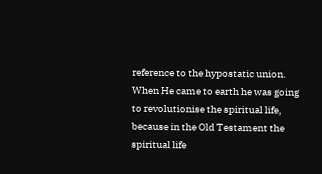reference to the hypostatic union. When He came to earth he was going to revolutionise the spiritual life, because in the Old Testament the spiritual life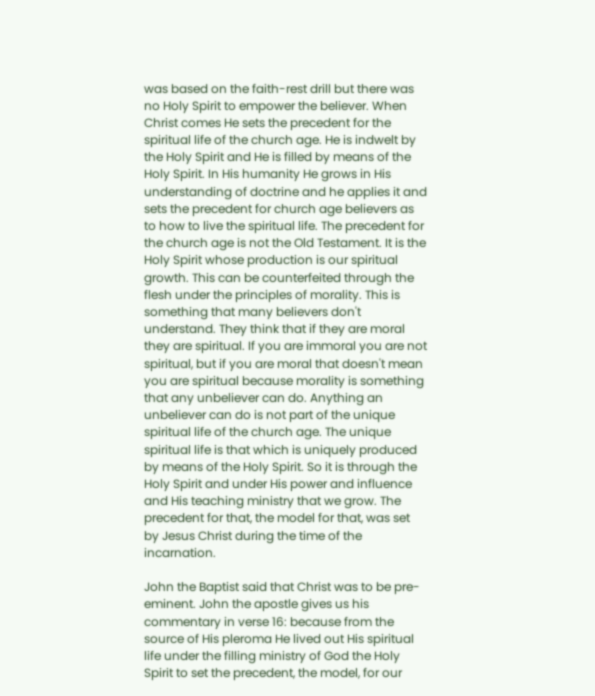was based on the faith-rest drill but there was no Holy Spirit to empower the believer. When Christ comes He sets the precedent for the spiritual life of the church age. He is indwelt by the Holy Spirit and He is filled by means of the Holy Spirit. In His humanity He grows in His understanding of doctrine and he applies it and sets the precedent for church age believers as to how to live the spiritual life. The precedent for the church age is not the Old Testament. It is the Holy Spirit whose production is our spiritual growth. This can be counterfeited through the flesh under the principles of morality. This is something that many believers don't understand. They think that if they are moral they are spiritual. If you are immoral you are not spiritual, but if you are moral that doesn't mean you are spiritual because morality is something that any unbeliever can do. Anything an unbeliever can do is not part of the unique spiritual life of the church age. The unique spiritual life is that which is uniquely produced by means of the Holy Spirit. So it is through the Holy Spirit and under His power and influence and His teaching ministry that we grow. The precedent for that, the model for that, was set by Jesus Christ during the time of the incarnation.

John the Baptist said that Christ was to be pre-eminent. John the apostle gives us his commentary in verse 16: because from the source of His pleroma He lived out His spiritual life under the filling ministry of God the Holy Spirit to set the precedent, the model, for our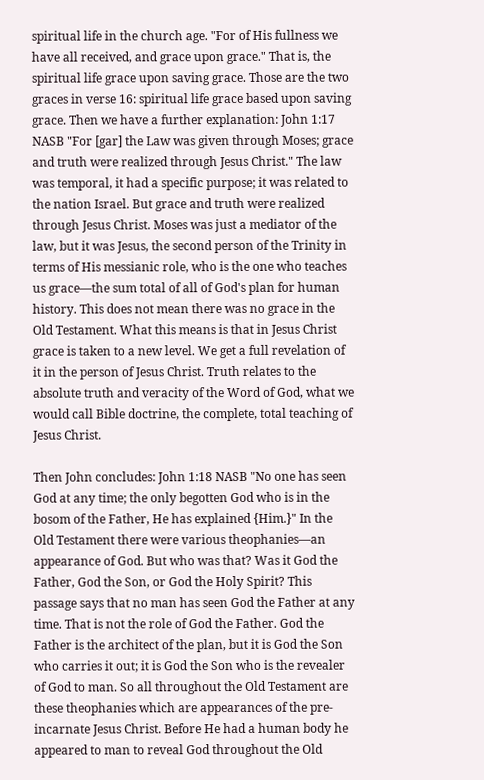spiritual life in the church age. "For of His fullness we have all received, and grace upon grace." That is, the spiritual life grace upon saving grace. Those are the two graces in verse 16: spiritual life grace based upon saving grace. Then we have a further explanation: John 1:17 NASB "For [gar] the Law was given through Moses; grace and truth were realized through Jesus Christ." The law was temporal, it had a specific purpose; it was related to the nation Israel. But grace and truth were realized through Jesus Christ. Moses was just a mediator of the law, but it was Jesus, the second person of the Trinity in terms of His messianic role, who is the one who teaches us grace—the sum total of all of God's plan for human history. This does not mean there was no grace in the Old Testament. What this means is that in Jesus Christ grace is taken to a new level. We get a full revelation of it in the person of Jesus Christ. Truth relates to the absolute truth and veracity of the Word of God, what we would call Bible doctrine, the complete, total teaching of Jesus Christ.

Then John concludes: John 1:18 NASB "No one has seen God at any time; the only begotten God who is in the bosom of the Father, He has explained {Him.}" In the Old Testament there were various theophanies—an appearance of God. But who was that? Was it God the Father, God the Son, or God the Holy Spirit? This passage says that no man has seen God the Father at any time. That is not the role of God the Father. God the Father is the architect of the plan, but it is God the Son who carries it out; it is God the Son who is the revealer of God to man. So all throughout the Old Testament are these theophanies which are appearances of the pre-incarnate Jesus Christ. Before He had a human body he appeared to man to reveal God throughout the Old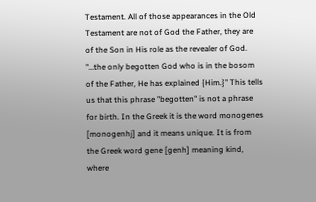Testament. All of those appearances in the Old Testament are not of God the Father, they are of the Son in His role as the revealer of God. "…the only begotten God who is in the bosom of the Father, He has explained {Him.}" This tells us that this phrase "begotten" is not a phrase for birth. In the Greek it is the word monogenes [monogenhj] and it means unique. It is from the Greek word gene [genh] meaning kind, where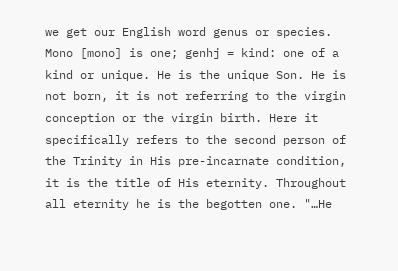we get our English word genus or species. Mono [mono] is one; genhj = kind: one of a kind or unique. He is the unique Son. He is not born, it is not referring to the virgin conception or the virgin birth. Here it specifically refers to the second person of the Trinity in His pre-incarnate condition, it is the title of His eternity. Throughout all eternity he is the begotten one. "…He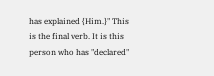has explained {Him.}" This is the final verb. It is this person who has "declared"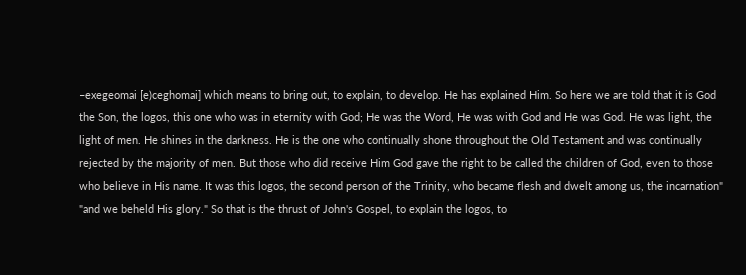–exegeomai [e)ceghomai] which means to bring out, to explain, to develop. He has explained Him. So here we are told that it is God the Son, the logos, this one who was in eternity with God; He was the Word, He was with God and He was God. He was light, the light of men. He shines in the darkness. He is the one who continually shone throughout the Old Testament and was continually rejected by the majority of men. But those who did receive Him God gave the right to be called the children of God, even to those who believe in His name. It was this logos, the second person of the Trinity, who became flesh and dwelt among us, the incarnation" "and we beheld His glory." So that is the thrust of John's Gospel, to explain the logos, to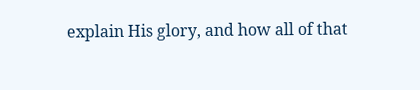explain His glory, and how all of that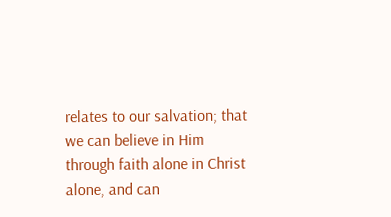relates to our salvation; that we can believe in Him through faith alone in Christ alone, and can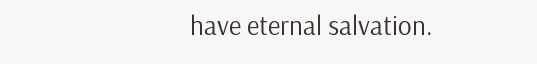have eternal salvation.